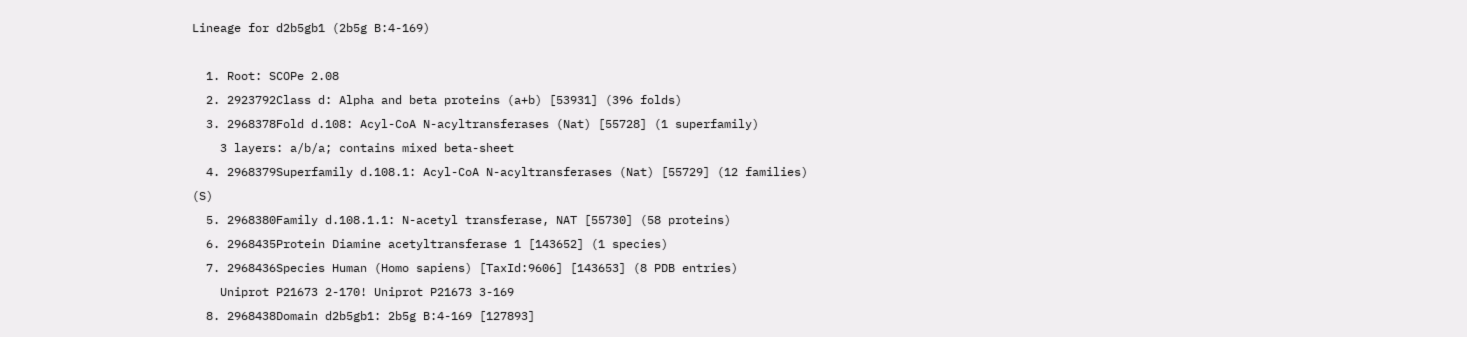Lineage for d2b5gb1 (2b5g B:4-169)

  1. Root: SCOPe 2.08
  2. 2923792Class d: Alpha and beta proteins (a+b) [53931] (396 folds)
  3. 2968378Fold d.108: Acyl-CoA N-acyltransferases (Nat) [55728] (1 superfamily)
    3 layers: a/b/a; contains mixed beta-sheet
  4. 2968379Superfamily d.108.1: Acyl-CoA N-acyltransferases (Nat) [55729] (12 families) (S)
  5. 2968380Family d.108.1.1: N-acetyl transferase, NAT [55730] (58 proteins)
  6. 2968435Protein Diamine acetyltransferase 1 [143652] (1 species)
  7. 2968436Species Human (Homo sapiens) [TaxId:9606] [143653] (8 PDB entries)
    Uniprot P21673 2-170! Uniprot P21673 3-169
  8. 2968438Domain d2b5gb1: 2b5g B:4-169 [127893]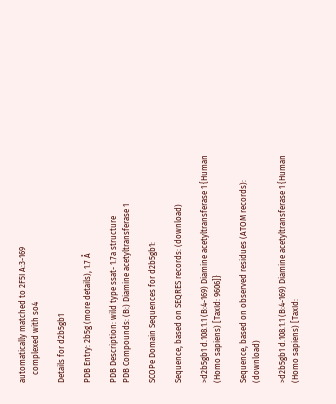automatically matched to 2F5I A:3-169
    complexed with so4

Details for d2b5gb1

PDB Entry: 2b5g (more details), 1.7 Å

PDB Description: wild type ssat- 1.7a structure
PDB Compounds: (B:) Diamine acetyltransferase 1

SCOPe Domain Sequences for d2b5gb1:

Sequence, based on SEQRES records: (download)

>d2b5gb1 d.108.1.1 (B:4-169) Diamine acetyltransferase 1 {Human (Homo sapiens) [TaxId: 9606]}

Sequence, based on observed residues (ATOM records): (download)

>d2b5gb1 d.108.1.1 (B:4-169) Diamine acetyltransferase 1 {Human (Homo sapiens) [TaxId: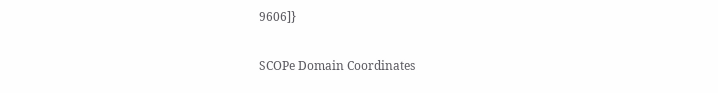9606]}

SCOPe Domain Coordinates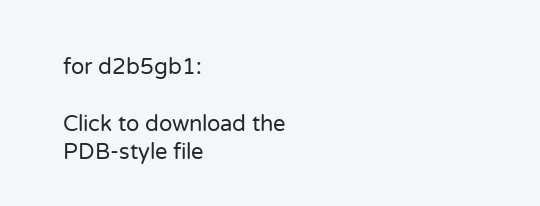for d2b5gb1:

Click to download the PDB-style file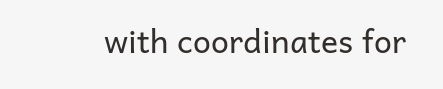with coordinates for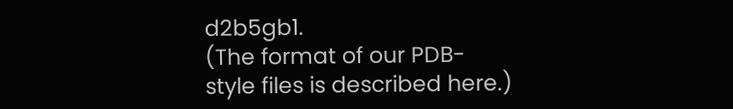d2b5gb1.
(The format of our PDB-style files is described here.)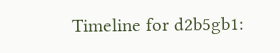Timeline for d2b5gb1: